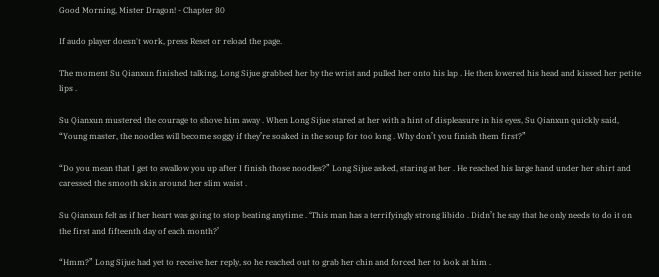Good Morning, Mister Dragon! - Chapter 80

If audo player doesn't work, press Reset or reload the page.

The moment Su Qianxun finished talking, Long Sijue grabbed her by the wrist and pulled her onto his lap . He then lowered his head and kissed her petite lips .

Su Qianxun mustered the courage to shove him away . When Long Sijue stared at her with a hint of displeasure in his eyes, Su Qianxun quickly said, “Young master, the noodles will become soggy if they’re soaked in the soup for too long . Why don’t you finish them first?”

“Do you mean that I get to swallow you up after I finish those noodles?” Long Sijue asked, staring at her . He reached his large hand under her shirt and caressed the smooth skin around her slim waist .

Su Qianxun felt as if her heart was going to stop beating anytime . ‘This man has a terrifyingly strong libido . Didn’t he say that he only needs to do it on the first and fifteenth day of each month?’

“Hmm?” Long Sijue had yet to receive her reply, so he reached out to grab her chin and forced her to look at him .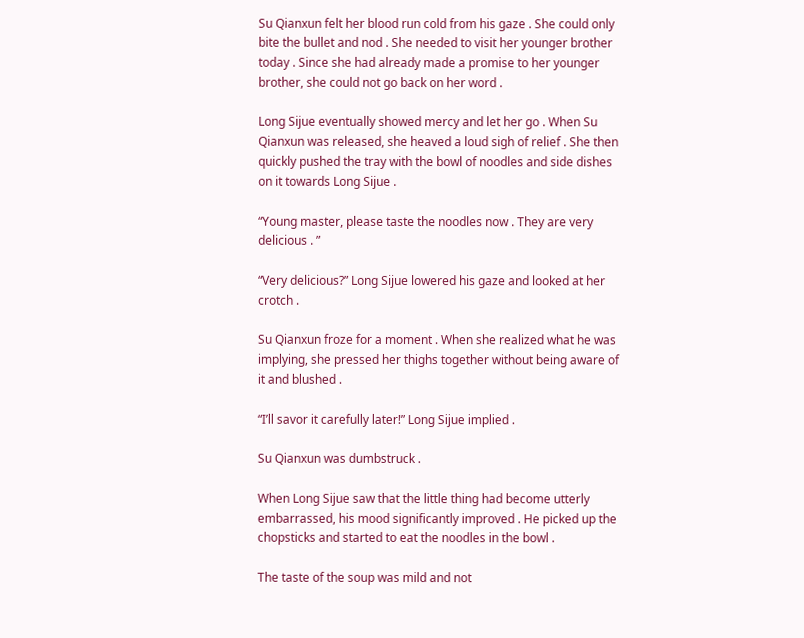Su Qianxun felt her blood run cold from his gaze . She could only bite the bullet and nod . She needed to visit her younger brother today . Since she had already made a promise to her younger brother, she could not go back on her word .

Long Sijue eventually showed mercy and let her go . When Su Qianxun was released, she heaved a loud sigh of relief . She then quickly pushed the tray with the bowl of noodles and side dishes on it towards Long Sijue .

“Young master, please taste the noodles now . They are very delicious . ”

“Very delicious?” Long Sijue lowered his gaze and looked at her crotch .

Su Qianxun froze for a moment . When she realized what he was implying, she pressed her thighs together without being aware of it and blushed .

“I’ll savor it carefully later!” Long Sijue implied .

Su Qianxun was dumbstruck .

When Long Sijue saw that the little thing had become utterly embarrassed, his mood significantly improved . He picked up the chopsticks and started to eat the noodles in the bowl .

The taste of the soup was mild and not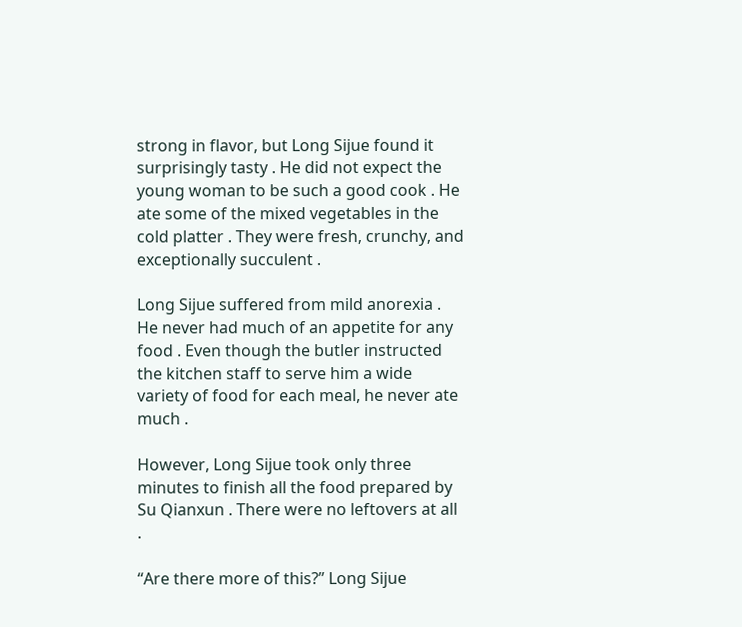strong in flavor, but Long Sijue found it surprisingly tasty . He did not expect the young woman to be such a good cook . He ate some of the mixed vegetables in the cold platter . They were fresh, crunchy, and exceptionally succulent .

Long Sijue suffered from mild anorexia . He never had much of an appetite for any food . Even though the butler instructed the kitchen staff to serve him a wide variety of food for each meal, he never ate much .

However, Long Sijue took only three minutes to finish all the food prepared by Su Qianxun . There were no leftovers at all .

“Are there more of this?” Long Sijue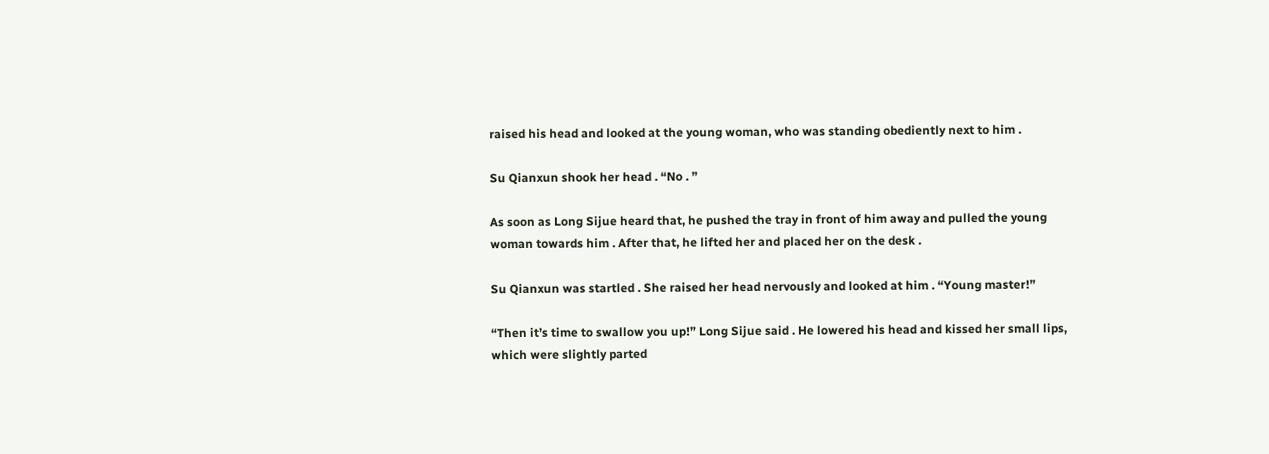raised his head and looked at the young woman, who was standing obediently next to him .

Su Qianxun shook her head . “No . ”

As soon as Long Sijue heard that, he pushed the tray in front of him away and pulled the young woman towards him . After that, he lifted her and placed her on the desk .

Su Qianxun was startled . She raised her head nervously and looked at him . “Young master!”

“Then it’s time to swallow you up!” Long Sijue said . He lowered his head and kissed her small lips, which were slightly parted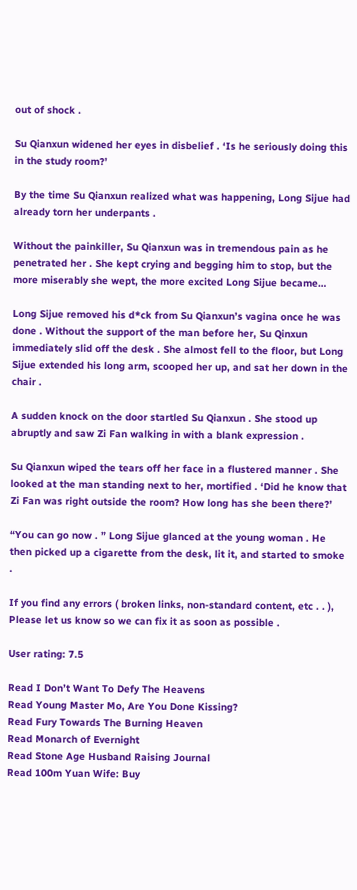out of shock .

Su Qianxun widened her eyes in disbelief . ‘Is he seriously doing this in the study room?’

By the time Su Qianxun realized what was happening, Long Sijue had already torn her underpants .

Without the painkiller, Su Qianxun was in tremendous pain as he penetrated her . She kept crying and begging him to stop, but the more miserably she wept, the more excited Long Sijue became…

Long Sijue removed his d*ck from Su Qianxun’s vagina once he was done . Without the support of the man before her, Su Qinxun immediately slid off the desk . She almost fell to the floor, but Long Sijue extended his long arm, scooped her up, and sat her down in the chair .

A sudden knock on the door startled Su Qianxun . She stood up abruptly and saw Zi Fan walking in with a blank expression .

Su Qianxun wiped the tears off her face in a flustered manner . She looked at the man standing next to her, mortified . ‘Did he know that Zi Fan was right outside the room? How long has she been there?’

“You can go now . ” Long Sijue glanced at the young woman . He then picked up a cigarette from the desk, lit it, and started to smoke .

If you find any errors ( broken links, non-standard content, etc . . ), Please let us know so we can fix it as soon as possible .

User rating: 7.5

Read I Don’t Want To Defy The Heavens
Read Young Master Mo, Are You Done Kissing?
Read Fury Towards The Burning Heaven
Read Monarch of Evernight
Read Stone Age Husband Raising Journal
Read 100m Yuan Wife: Buy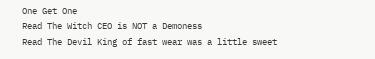One Get One
Read The Witch CEO is NOT a Demoness
Read The Devil King of fast wear was a little sweet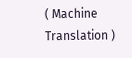( Machine Translation )